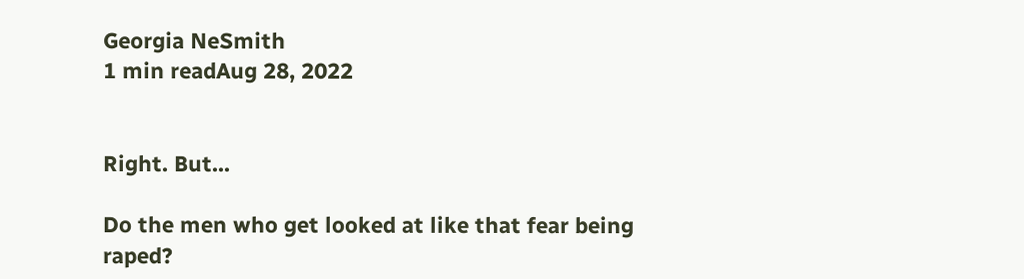Georgia NeSmith
1 min readAug 28, 2022


Right. But...

Do the men who get looked at like that fear being raped?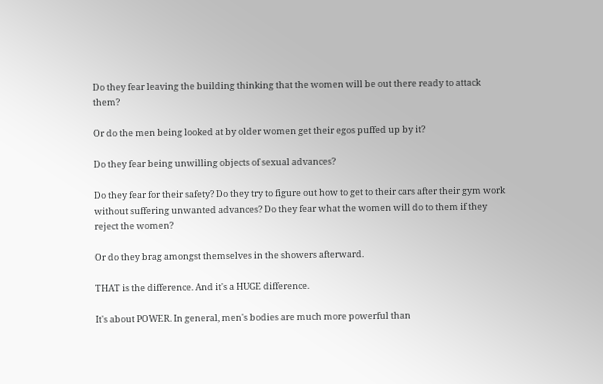Do they fear leaving the building thinking that the women will be out there ready to attack them?

Or do the men being looked at by older women get their egos puffed up by it?

Do they fear being unwilling objects of sexual advances?

Do they fear for their safety? Do they try to figure out how to get to their cars after their gym work without suffering unwanted advances? Do they fear what the women will do to them if they reject the women?

Or do they brag amongst themselves in the showers afterward.

THAT is the difference. And it's a HUGE difference.

It's about POWER. In general, men's bodies are much more powerful than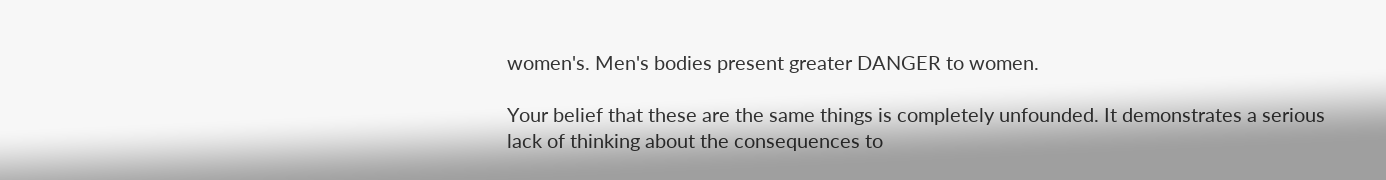women's. Men's bodies present greater DANGER to women.

Your belief that these are the same things is completely unfounded. It demonstrates a serious lack of thinking about the consequences to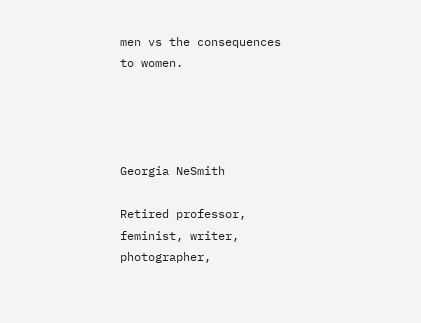men vs the consequences to women.




Georgia NeSmith

Retired professor, feminist, writer, photographer,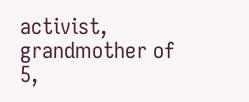activist, grandmother of 5,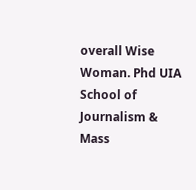overall Wise Woman. Phd UIA School of Journalism & Mass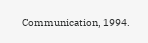Communication, 1994.